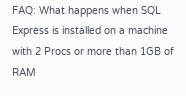FAQ: What happens when SQL Express is installed on a machine with 2 Procs or more than 1GB of RAM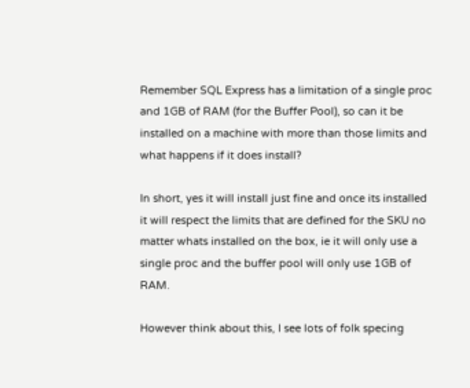Remember SQL Express has a limitation of a single proc and 1GB of RAM (for the Buffer Pool), so can it be installed on a machine with more than those limits and what happens if it does install?

In short, yes it will install just fine and once its installed it will respect the limits that are defined for the SKU no matter whats installed on the box, ie it will only use a single proc and the buffer pool will only use 1GB of RAM.

However think about this, I see lots of folk specing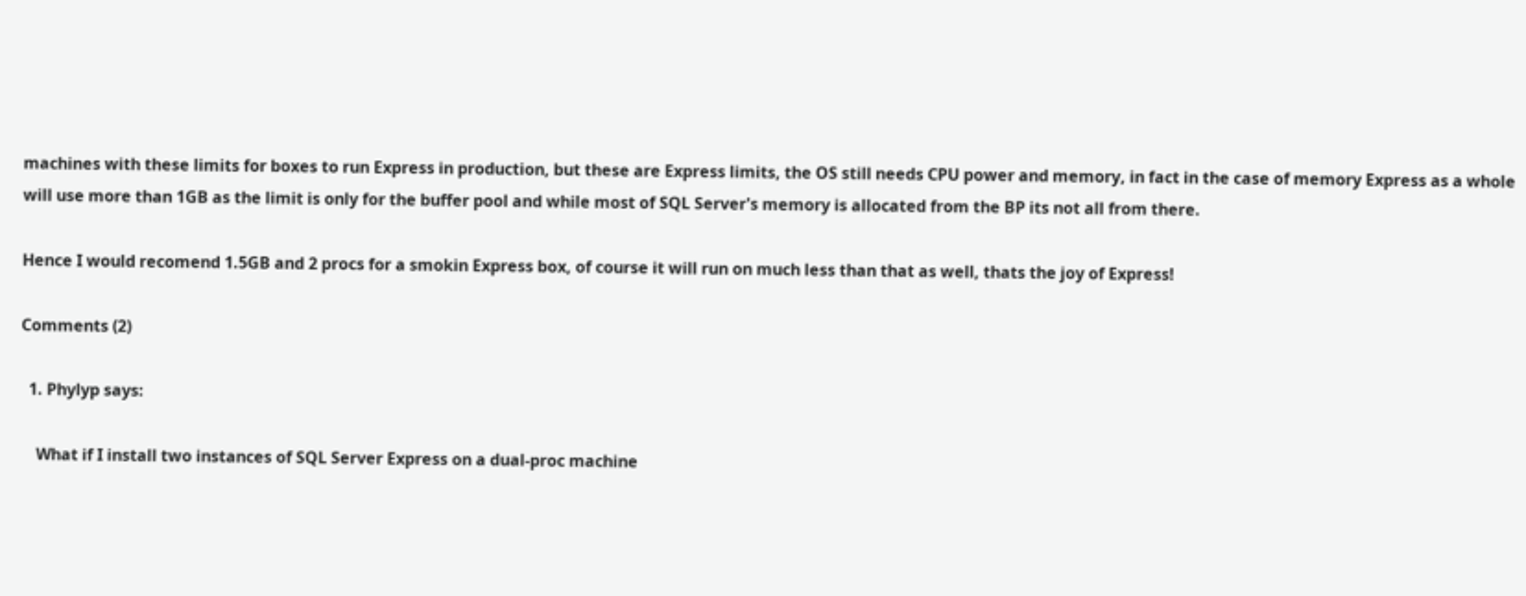machines with these limits for boxes to run Express in production, but these are Express limits, the OS still needs CPU power and memory, in fact in the case of memory Express as a whole will use more than 1GB as the limit is only for the buffer pool and while most of SQL Server's memory is allocated from the BP its not all from there.

Hence I would recomend 1.5GB and 2 procs for a smokin Express box, of course it will run on much less than that as well, thats the joy of Express!

Comments (2)

  1. Phylyp says:

    What if I install two instances of SQL Server Express on a dual-proc machine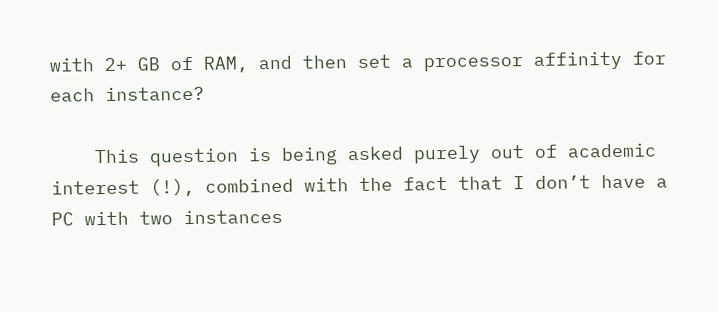with 2+ GB of RAM, and then set a processor affinity for each instance?

    This question is being asked purely out of academic interest (!), combined with the fact that I don’t have a PC with two instances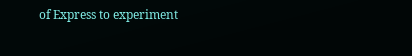of Express to experiment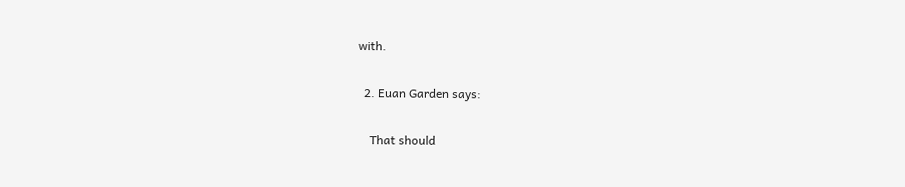with.

  2. Euan Garden says:

    That should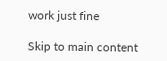work just fine

Skip to main content